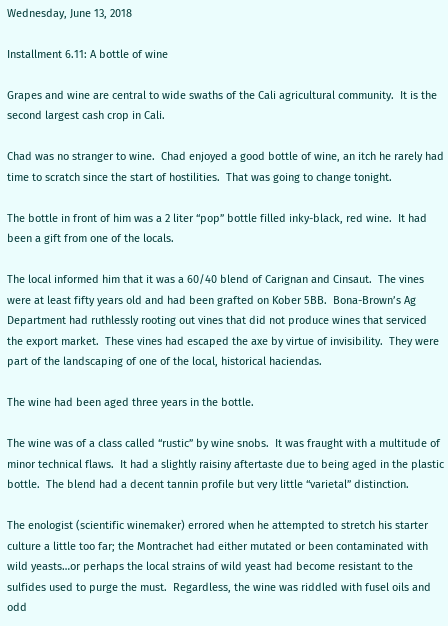Wednesday, June 13, 2018

Installment 6.11: A bottle of wine

Grapes and wine are central to wide swaths of the Cali agricultural community.  It is the second largest cash crop in Cali.

Chad was no stranger to wine.  Chad enjoyed a good bottle of wine, an itch he rarely had time to scratch since the start of hostilities.  That was going to change tonight.

The bottle in front of him was a 2 liter “pop” bottle filled inky-black, red wine.  It had been a gift from one of the locals.

The local informed him that it was a 60/40 blend of Carignan and Cinsaut.  The vines were at least fifty years old and had been grafted on Kober 5BB.  Bona-Brown’s Ag Department had ruthlessly rooting out vines that did not produce wines that serviced the export market.  These vines had escaped the axe by virtue of invisibility.  They were part of the landscaping of one of the local, historical haciendas.

The wine had been aged three years in the bottle.

The wine was of a class called “rustic” by wine snobs.  It was fraught with a multitude of minor technical flaws.  It had a slightly raisiny aftertaste due to being aged in the plastic bottle.  The blend had a decent tannin profile but very little “varietal” distinction.

The enologist (scientific winemaker) errored when he attempted to stretch his starter culture a little too far; the Montrachet had either mutated or been contaminated with wild yeasts…or perhaps the local strains of wild yeast had become resistant to the sulfides used to purge the must.  Regardless, the wine was riddled with fusel oils and odd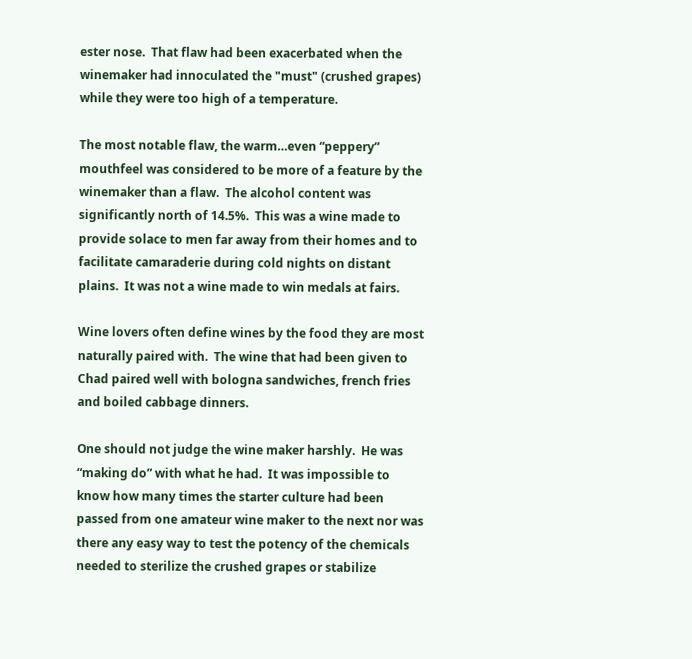ester nose.  That flaw had been exacerbated when the winemaker had innoculated the "must" (crushed grapes) while they were too high of a temperature.

The most notable flaw, the warm…even “peppery” mouthfeel was considered to be more of a feature by the winemaker than a flaw.  The alcohol content was significantly north of 14.5%.  This was a wine made to provide solace to men far away from their homes and to facilitate camaraderie during cold nights on distant plains.  It was not a wine made to win medals at fairs.

Wine lovers often define wines by the food they are most naturally paired with.  The wine that had been given to Chad paired well with bologna sandwiches, french fries and boiled cabbage dinners.

One should not judge the wine maker harshly.  He was “making do” with what he had.  It was impossible to know how many times the starter culture had been passed from one amateur wine maker to the next nor was there any easy way to test the potency of the chemicals needed to sterilize the crushed grapes or stabilize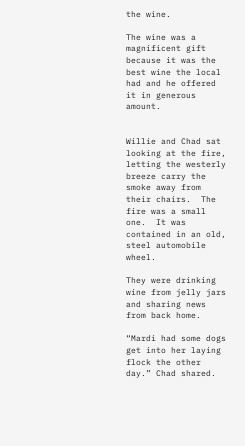the wine.

The wine was a magnificent gift because it was the best wine the local had and he offered it in generous amount.


Willie and Chad sat looking at the fire, letting the westerly breeze carry the smoke away from their chairs.  The fire was a small one.  It was contained in an old, steel automobile wheel.

They were drinking wine from jelly jars and sharing news from back home.

“Mardi had some dogs get into her laying flock the other day.” Chad shared.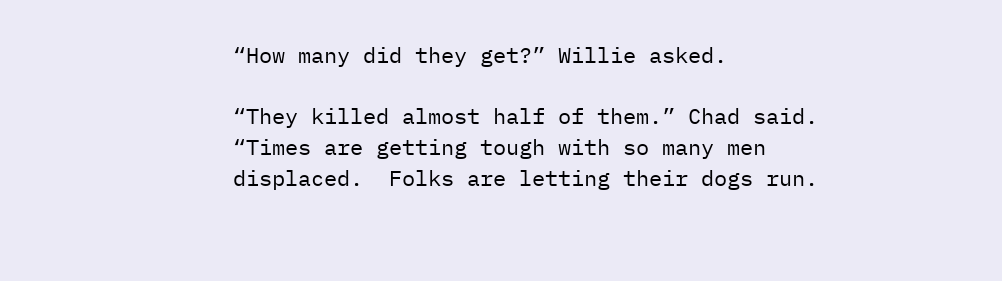“How many did they get?” Willie asked.

“They killed almost half of them.” Chad said. “Times are getting tough with so many men displaced.  Folks are letting their dogs run.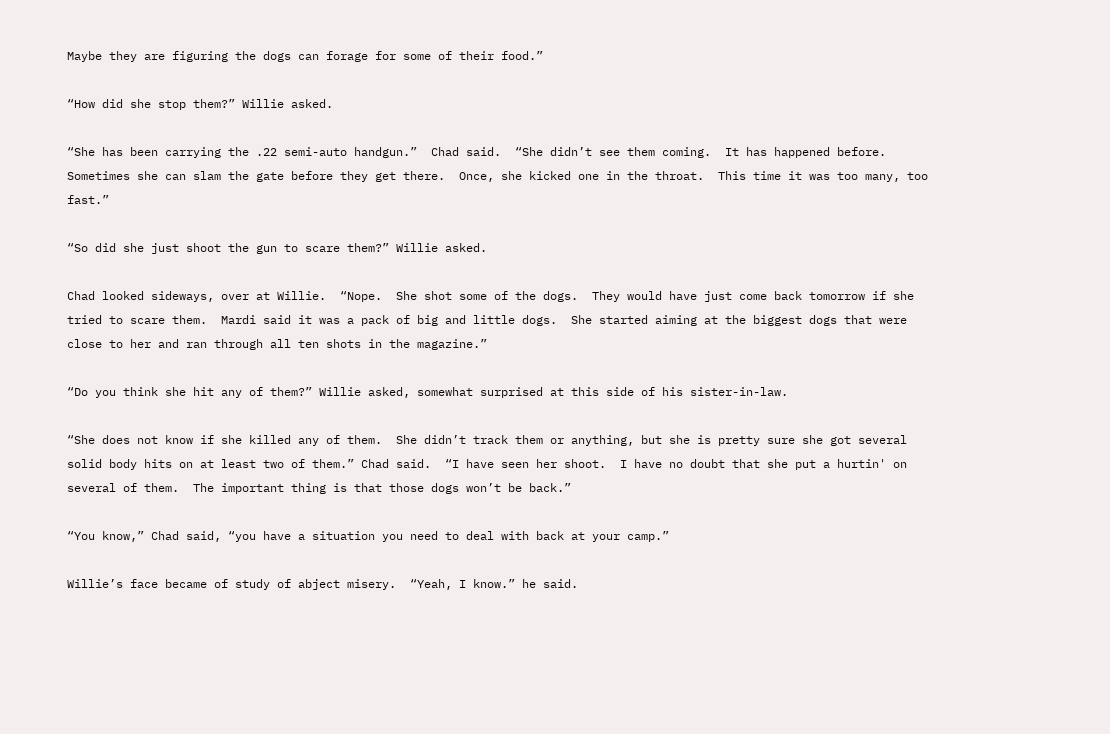Maybe they are figuring the dogs can forage for some of their food.”

“How did she stop them?” Willie asked.

“She has been carrying the .22 semi-auto handgun.”  Chad said.  “She didn’t see them coming.  It has happened before.  Sometimes she can slam the gate before they get there.  Once, she kicked one in the throat.  This time it was too many, too fast.”

“So did she just shoot the gun to scare them?” Willie asked.

Chad looked sideways, over at Willie.  “Nope.  She shot some of the dogs.  They would have just come back tomorrow if she tried to scare them.  Mardi said it was a pack of big and little dogs.  She started aiming at the biggest dogs that were close to her and ran through all ten shots in the magazine.”

“Do you think she hit any of them?” Willie asked, somewhat surprised at this side of his sister-in-law.

“She does not know if she killed any of them.  She didn’t track them or anything, but she is pretty sure she got several solid body hits on at least two of them.” Chad said.  “I have seen her shoot.  I have no doubt that she put a hurtin' on several of them.  The important thing is that those dogs won’t be back.”

“You know,” Chad said, “you have a situation you need to deal with back at your camp.”

Willie’s face became of study of abject misery.  “Yeah, I know.” he said.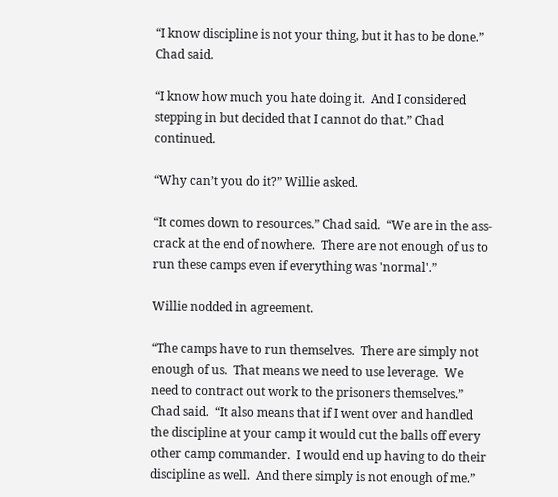“I know discipline is not your thing, but it has to be done.”  Chad said.

“I know how much you hate doing it.  And I considered stepping in but decided that I cannot do that.” Chad continued.

“Why can’t you do it?” Willie asked.

“It comes down to resources.” Chad said.  “We are in the ass-crack at the end of nowhere.  There are not enough of us to run these camps even if everything was 'normal'.”

Willie nodded in agreement.

“The camps have to run themselves.  There are simply not enough of us.  That means we need to use leverage.  We need to contract out work to the prisoners themselves.” Chad said.  “It also means that if I went over and handled the discipline at your camp it would cut the balls off every other camp commander.  I would end up having to do their discipline as well.  And there simply is not enough of me.”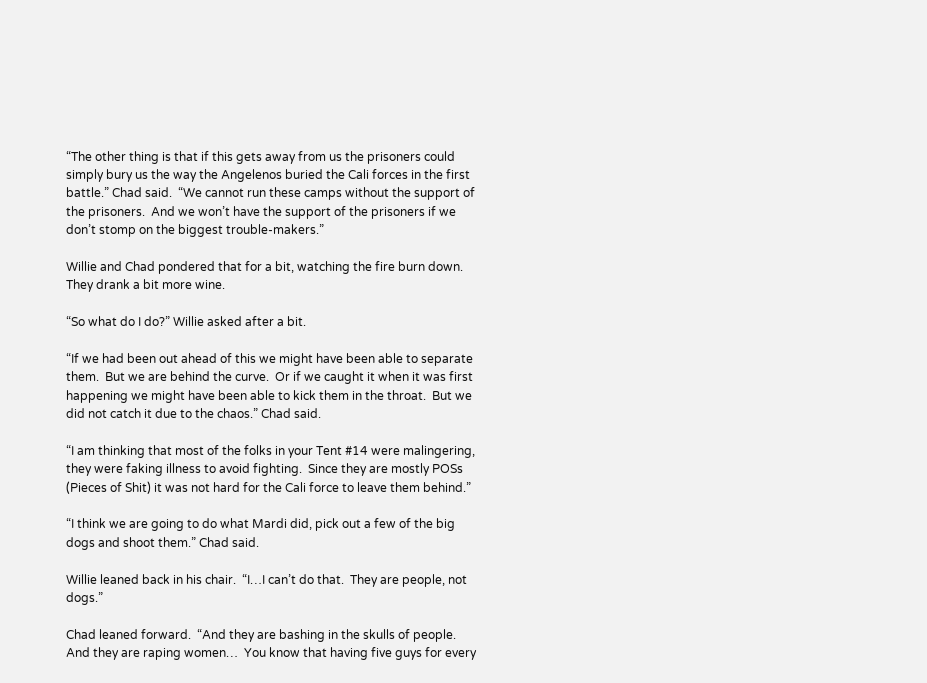“The other thing is that if this gets away from us the prisoners could simply bury us the way the Angelenos buried the Cali forces in the first battle.” Chad said.  “We cannot run these camps without the support of the prisoners.  And we won’t have the support of the prisoners if we don’t stomp on the biggest trouble-makers.”

Willie and Chad pondered that for a bit, watching the fire burn down.  They drank a bit more wine.

“So what do I do?” Willie asked after a bit.

“If we had been out ahead of this we might have been able to separate them.  But we are behind the curve.  Or if we caught it when it was first happening we might have been able to kick them in the throat.  But we did not catch it due to the chaos.” Chad said.

“I am thinking that most of the folks in your Tent #14 were malingering, they were faking illness to avoid fighting.  Since they are mostly POSs (Pieces of Shit) it was not hard for the Cali force to leave them behind.”

“I think we are going to do what Mardi did, pick out a few of the big dogs and shoot them.” Chad said.

Willie leaned back in his chair.  “I…I can’t do that.  They are people, not dogs.”

Chad leaned forward.  “And they are bashing in the skulls of people.  And they are raping women…  You know that having five guys for every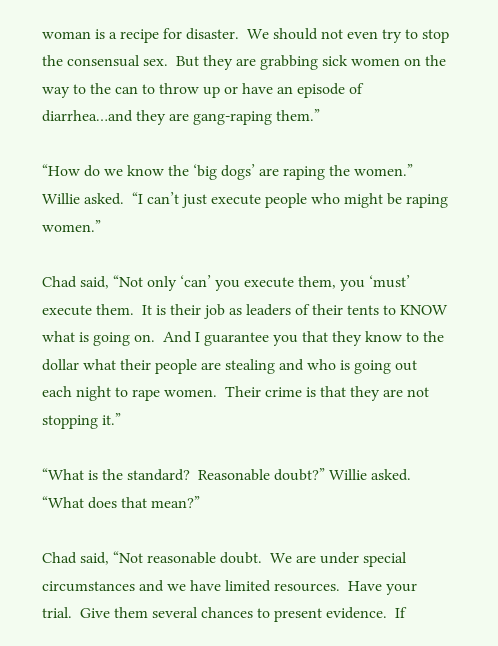woman is a recipe for disaster.  We should not even try to stop the consensual sex.  But they are grabbing sick women on the way to the can to throw up or have an episode of diarrhea…and they are gang-raping them.”

“How do we know the ‘big dogs’ are raping the women.” Willie asked.  “I can’t just execute people who might be raping women.”

Chad said, “Not only ‘can’ you execute them, you ‘must’  execute them.  It is their job as leaders of their tents to KNOW what is going on.  And I guarantee you that they know to the dollar what their people are stealing and who is going out each night to rape women.  Their crime is that they are not stopping it.”

“What is the standard?  Reasonable doubt?” Willie asked.  “What does that mean?”

Chad said, “Not reasonable doubt.  We are under special circumstances and we have limited resources.  Have your trial.  Give them several chances to present evidence.  If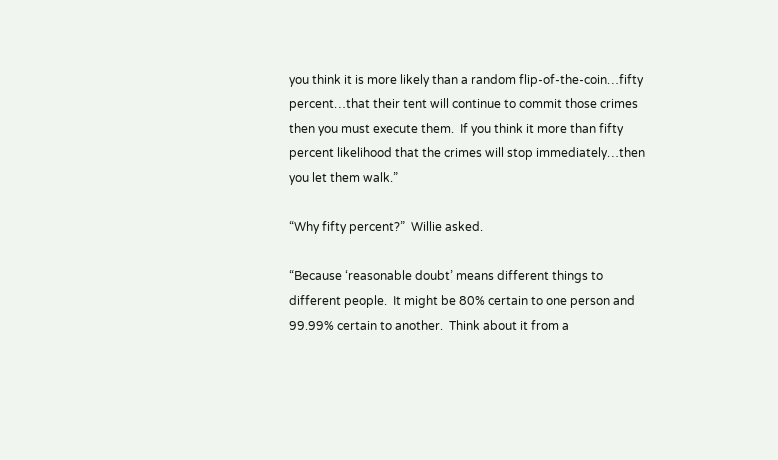you think it is more likely than a random flip-of-the-coin…fifty percent…that their tent will continue to commit those crimes then you must execute them.  If you think it more than fifty percent likelihood that the crimes will stop immediately…then you let them walk.”

“Why fifty percent?”  Willie asked.

“Because ‘reasonable doubt’ means different things to different people.  It might be 80% certain to one person and 99.99% certain to another.  Think about it from a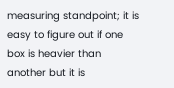measuring standpoint; it is easy to figure out if one box is heavier than another but it is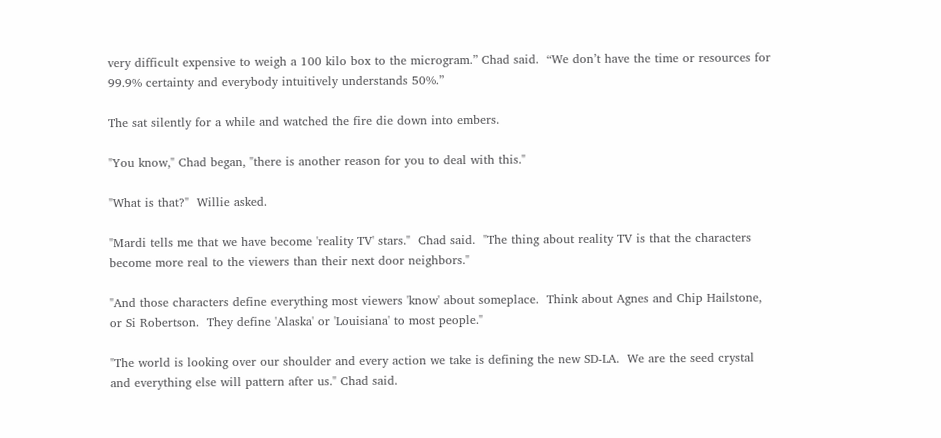very difficult expensive to weigh a 100 kilo box to the microgram.” Chad said.  “We don’t have the time or resources for 99.9% certainty and everybody intuitively understands 50%.”

The sat silently for a while and watched the fire die down into embers.

"You know," Chad began, "there is another reason for you to deal with this."

"What is that?"  Willie asked.

"Mardi tells me that we have become 'reality TV' stars."  Chad said.  "The thing about reality TV is that the characters become more real to the viewers than their next door neighbors."

"And those characters define everything most viewers 'know' about someplace.  Think about Agnes and Chip Hailstone, or Si Robertson.  They define 'Alaska' or 'Louisiana' to most people."

"The world is looking over our shoulder and every action we take is defining the new SD-LA.  We are the seed crystal and everything else will pattern after us." Chad said.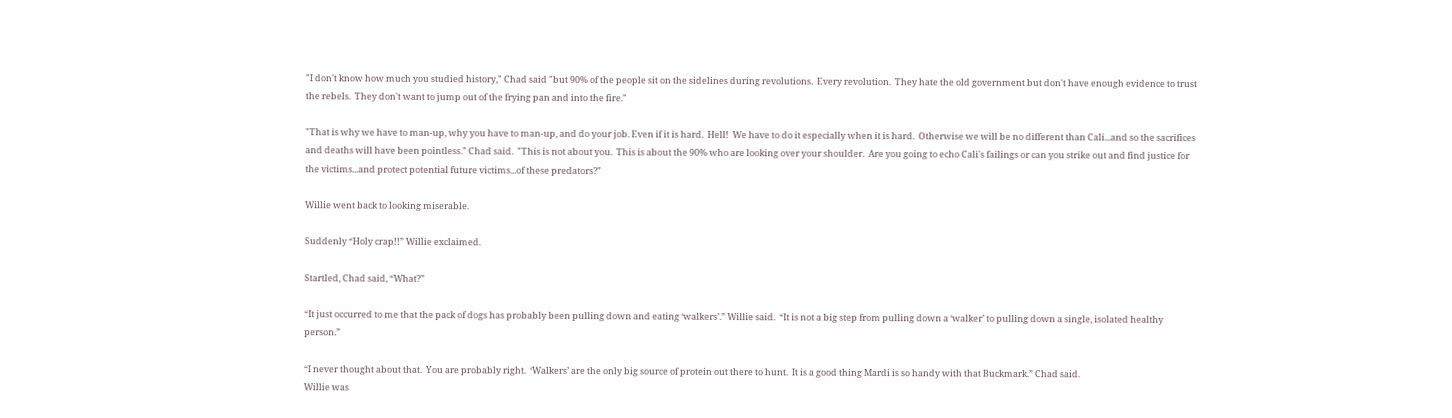"I don't know how much you studied history," Chad said "but 90% of the people sit on the sidelines during revolutions.  Every revolution.  They hate the old government but don't have enough evidence to trust the rebels.  They don't want to jump out of the frying pan and into the fire."

"That is why we have to man-up, why you have to man-up, and do your job. Even if it is hard.  Hell!  We have to do it especially when it is hard.  Otherwise we will be no different than Cali...and so the sacrifices and deaths will have been pointless." Chad said.  "This is not about you.  This is about the 90% who are looking over your shoulder.  Are you going to echo Cali's failings or can you strike out and find justice for the victims...and protect potential future victims...of these predators?"

Willie went back to looking miserable.

Suddenly “Holy crap!!” Willie exclaimed.

Startled, Chad said, “What?”

“It just occurred to me that the pack of dogs has probably been pulling down and eating ‘walkers’.” Willie said.  “It is not a big step from pulling down a ‘walker’ to pulling down a single, isolated healthy person.”

“I never thought about that.  You are probably right.  ‘Walkers’ are the only big source of protein out there to hunt.  It is a good thing Mardi is so handy with that Buckmark.” Chad said.
Willie was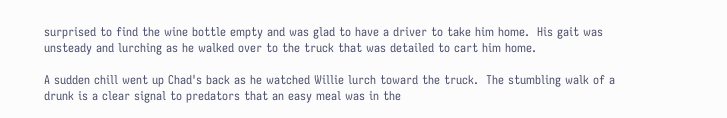surprised to find the wine bottle empty and was glad to have a driver to take him home.  His gait was unsteady and lurching as he walked over to the truck that was detailed to cart him home.

A sudden chill went up Chad's back as he watched Willie lurch toward the truck.  The stumbling walk of a drunk is a clear signal to predators that an easy meal was in the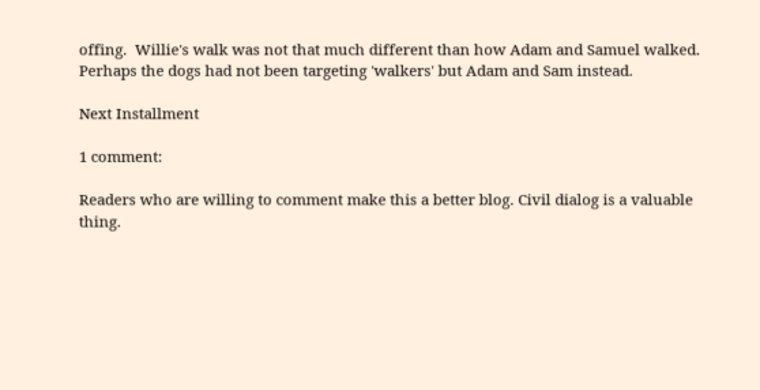offing.  Willie's walk was not that much different than how Adam and Samuel walked.  Perhaps the dogs had not been targeting 'walkers' but Adam and Sam instead.

Next Installment

1 comment:

Readers who are willing to comment make this a better blog. Civil dialog is a valuable thing.